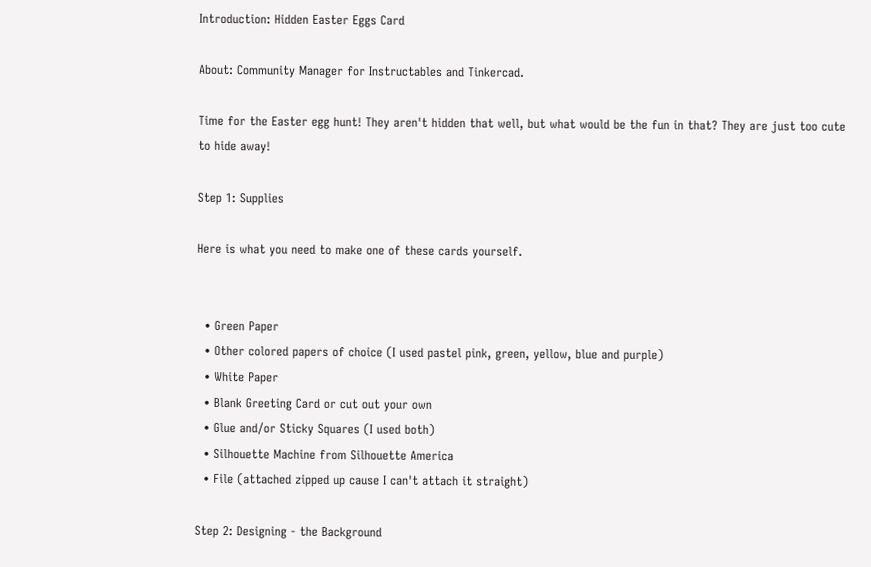Introduction: Hidden Easter Eggs Card

About: Community Manager for Instructables and Tinkercad.

Time for the Easter egg hunt! They aren't hidden that well, but what would be the fun in that? They are just too cute to hide away!

Step 1: Supplies

Here is what you need to make one of these cards yourself.


  • Green Paper
  • Other colored papers of choice (I used pastel pink, green, yellow, blue and purple)
  • White Paper
  • Blank Greeting Card or cut out your own
  • Glue and/or Sticky Squares (I used both)
  • Silhouette Machine from Silhouette America
  • File (attached zipped up cause I can't attach it straight)

Step 2: Designing - the Background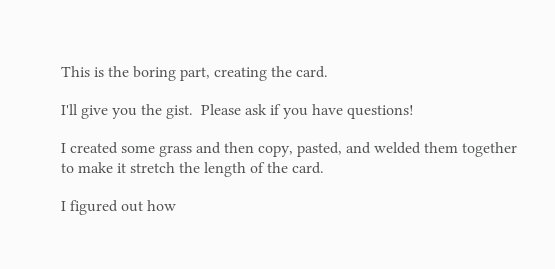This is the boring part, creating the card.

I'll give you the gist.  Please ask if you have questions!

I created some grass and then copy, pasted, and welded them together to make it stretch the length of the card.

I figured out how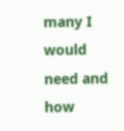many I would need and how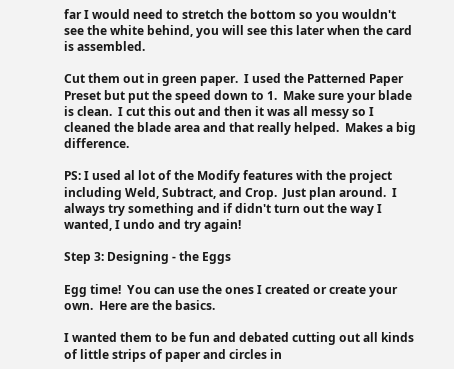far I would need to stretch the bottom so you wouldn't see the white behind, you will see this later when the card is assembled.

Cut them out in green paper.  I used the Patterned Paper Preset but put the speed down to 1.  Make sure your blade is clean.  I cut this out and then it was all messy so I cleaned the blade area and that really helped.  Makes a big difference.

PS: I used al lot of the Modify features with the project including Weld, Subtract, and Crop.  Just plan around.  I always try something and if didn't turn out the way I wanted, I undo and try again!

Step 3: Designing - the Eggs

Egg time!  You can use the ones I created or create your own.  Here are the basics.

I wanted them to be fun and debated cutting out all kinds of little strips of paper and circles in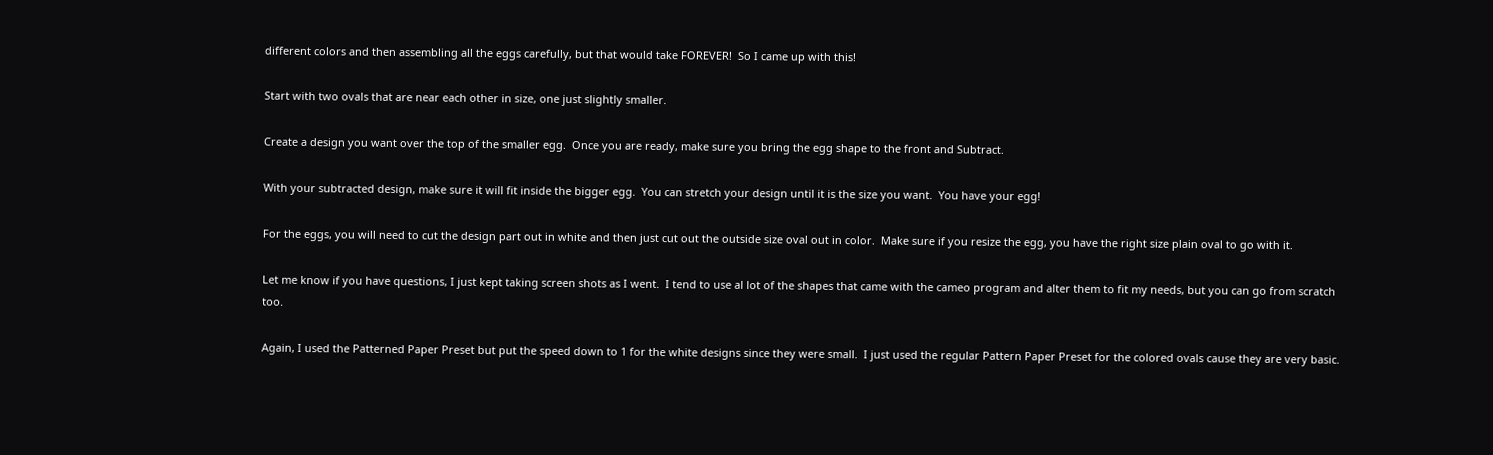different colors and then assembling all the eggs carefully, but that would take FOREVER!  So I came up with this!

Start with two ovals that are near each other in size, one just slightly smaller.

Create a design you want over the top of the smaller egg.  Once you are ready, make sure you bring the egg shape to the front and Subtract.

With your subtracted design, make sure it will fit inside the bigger egg.  You can stretch your design until it is the size you want.  You have your egg!

For the eggs, you will need to cut the design part out in white and then just cut out the outside size oval out in color.  Make sure if you resize the egg, you have the right size plain oval to go with it.

Let me know if you have questions, I just kept taking screen shots as I went.  I tend to use al lot of the shapes that came with the cameo program and alter them to fit my needs, but you can go from scratch too.

Again, I used the Patterned Paper Preset but put the speed down to 1 for the white designs since they were small.  I just used the regular Pattern Paper Preset for the colored ovals cause they are very basic.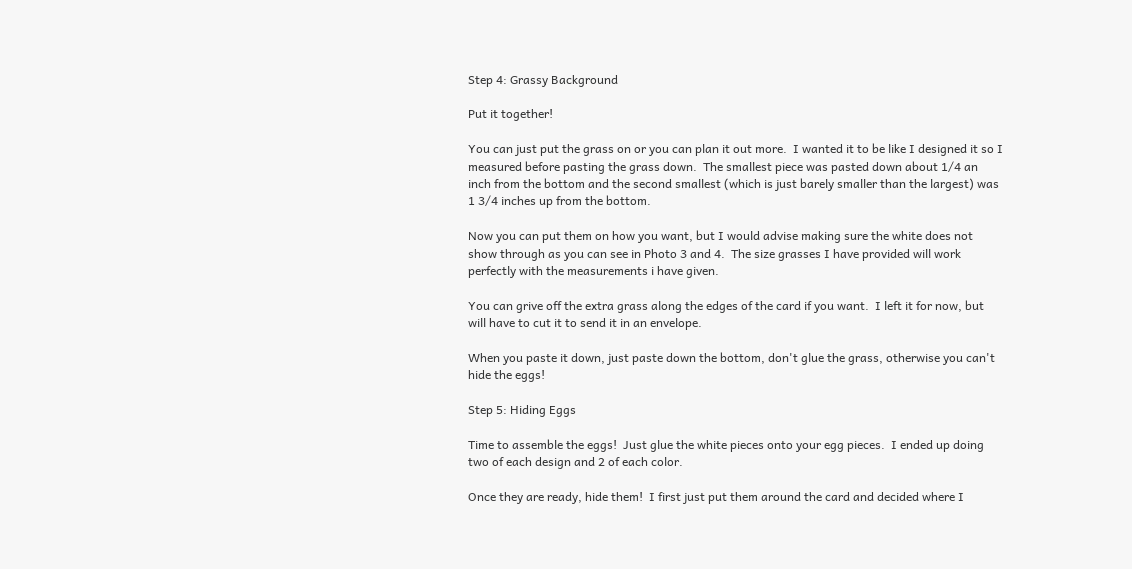Step 4: Grassy Background

Put it together!

You can just put the grass on or you can plan it out more.  I wanted it to be like I designed it so I measured before pasting the grass down.  The smallest piece was pasted down about 1/4 an inch from the bottom and the second smallest (which is just barely smaller than the largest) was 1 3/4 inches up from the bottom.

Now you can put them on how you want, but I would advise making sure the white does not show through as you can see in Photo 3 and 4.  The size grasses I have provided will work perfectly with the measurements i have given.

You can grive off the extra grass along the edges of the card if you want.  I left it for now, but will have to cut it to send it in an envelope.

When you paste it down, just paste down the bottom, don't glue the grass, otherwise you can't hide the eggs!

Step 5: Hiding Eggs

Time to assemble the eggs!  Just glue the white pieces onto your egg pieces.  I ended up doing two of each design and 2 of each color.

Once they are ready, hide them!  I first just put them around the card and decided where I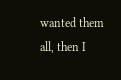wanted them all, then I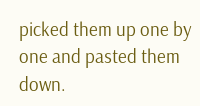picked them up one by one and pasted them down.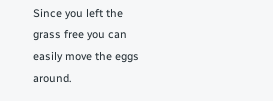Since you left the grass free you can easily move the eggs around.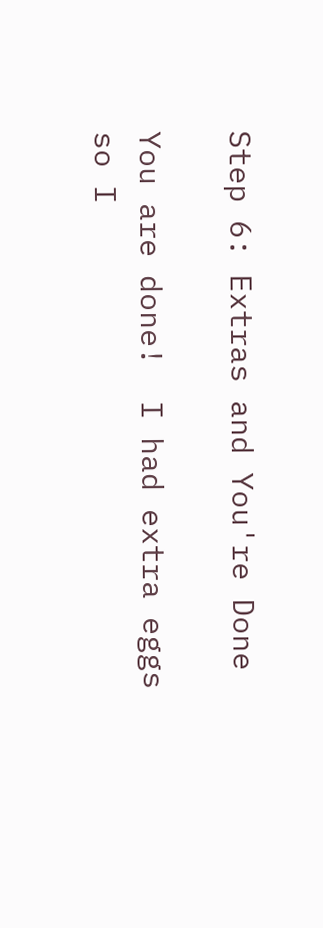Step 6: Extras and You're Done

You are done!  I had extra eggs so I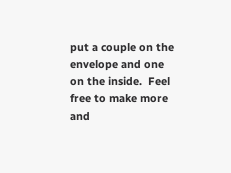put a couple on the envelope and one on the inside.  Feel free to make more and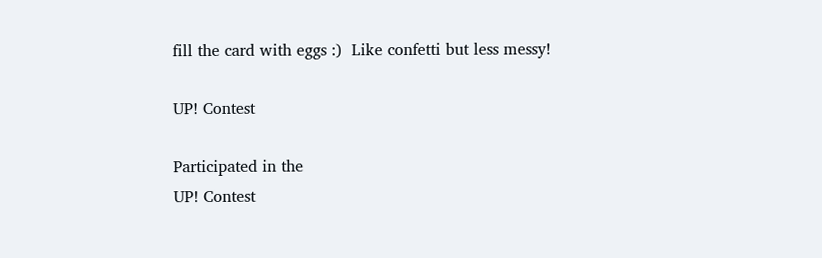fill the card with eggs :)  Like confetti but less messy!

UP! Contest

Participated in the
UP! Contest